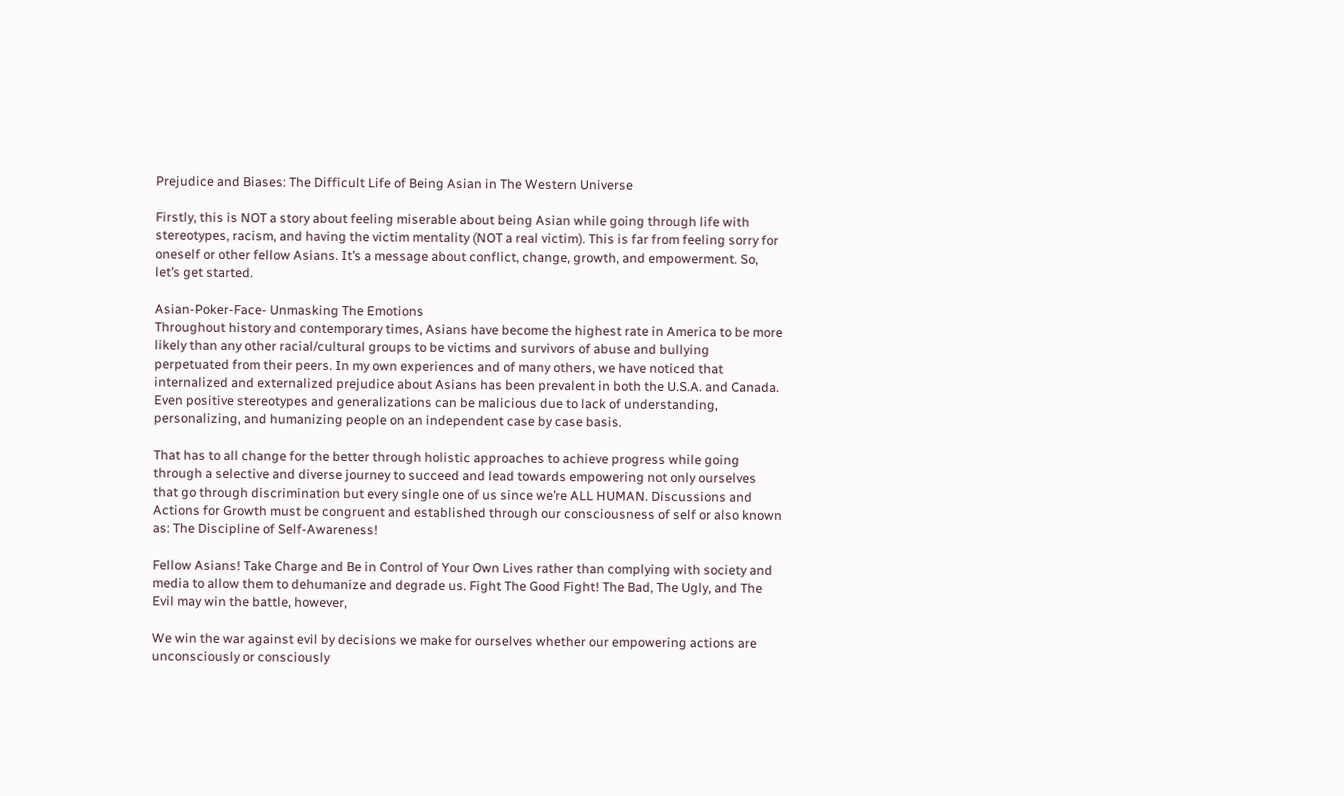Prejudice and Biases: The Difficult Life of Being Asian in The Western Universe

Firstly, this is NOT a story about feeling miserable about being Asian while going through life with stereotypes, racism, and having the victim mentality (NOT a real victim). This is far from feeling sorry for oneself or other fellow Asians. It’s a message about conflict, change, growth, and empowerment. So, let’s get started.

Asian-Poker-Face- Unmasking The Emotions
Throughout history and contemporary times, Asians have become the highest rate in America to be more likely than any other racial/cultural groups to be victims and survivors of abuse and bullying perpetuated from their peers. In my own experiences and of many others, we have noticed that internalized and externalized prejudice about Asians has been prevalent in both the U.S.A. and Canada. Even positive stereotypes and generalizations can be malicious due to lack of understanding, personalizing, and humanizing people on an independent case by case basis.

That has to all change for the better through holistic approaches to achieve progress while going through a selective and diverse journey to succeed and lead towards empowering not only ourselves that go through discrimination but every single one of us since we’re ALL HUMAN. Discussions and Actions for Growth must be congruent and established through our consciousness of self or also known as: The Discipline of Self-Awareness!

Fellow Asians! Take Charge and Be in Control of Your Own Lives rather than complying with society and media to allow them to dehumanize and degrade us. Fight The Good Fight! The Bad, The Ugly, and The Evil may win the battle, however,

We win the war against evil by decisions we make for ourselves whether our empowering actions are unconsciously or consciously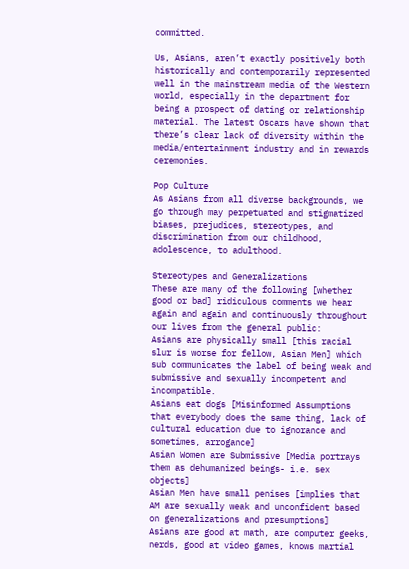committed.

Us, Asians, aren’t exactly positively both historically and contemporarily represented well in the mainstream media of the Western world, especially in the department for being a prospect of dating or relationship material. The latest Oscars have shown that there’s clear lack of diversity within the media/entertainment industry and in rewards ceremonies.

Pop Culture
As Asians from all diverse backgrounds, we go through may perpetuated and stigmatized biases, prejudices, stereotypes, and discrimination from our childhood, adolescence, to adulthood.

Stereotypes and Generalizations
These are many of the following [whether good or bad] ridiculous comments we hear again and again and continuously throughout our lives from the general public:
Asians are physically small [this racial slur is worse for fellow, Asian Men] which sub communicates the label of being weak and submissive and sexually incompetent and incompatible.
Asians eat dogs [Misinformed Assumptions that everybody does the same thing, lack of cultural education due to ignorance and sometimes, arrogance]
Asian Women are Submissive [Media portrays them as dehumanized beings- i.e. sex objects]
Asian Men have small penises [implies that AM are sexually weak and unconfident based on generalizations and presumptions]
Asians are good at math, are computer geeks, nerds, good at video games, knows martial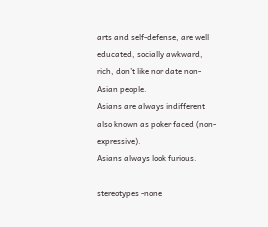arts and self-defense, are well educated, socially awkward, rich, don’t like nor date non-Asian people.
Asians are always indifferent also known as poker faced (non-expressive).
Asians always look furious.

stereotypes -none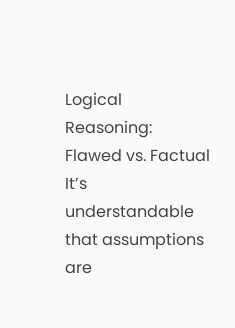Logical Reasoning: Flawed vs. Factual
It’s understandable that assumptions are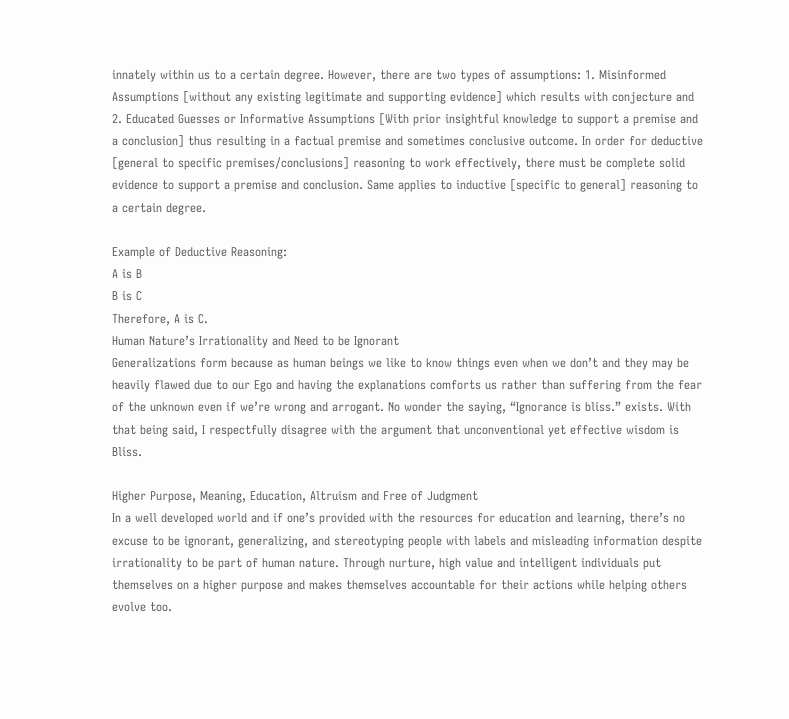innately within us to a certain degree. However, there are two types of assumptions: 1. Misinformed Assumptions [without any existing legitimate and supporting evidence] which results with conjecture and 2. Educated Guesses or Informative Assumptions [With prior insightful knowledge to support a premise and a conclusion] thus resulting in a factual premise and sometimes conclusive outcome. In order for deductive [general to specific premises/conclusions] reasoning to work effectively, there must be complete solid evidence to support a premise and conclusion. Same applies to inductive [specific to general] reasoning to a certain degree.

Example of Deductive Reasoning:
A is B
B is C
Therefore, A is C.
Human Nature’s Irrationality and Need to be Ignorant
Generalizations form because as human beings we like to know things even when we don’t and they may be heavily flawed due to our Ego and having the explanations comforts us rather than suffering from the fear of the unknown even if we’re wrong and arrogant. No wonder the saying, “Ignorance is bliss.” exists. With that being said, I respectfully disagree with the argument that unconventional yet effective wisdom is Bliss.

Higher Purpose, Meaning, Education, Altruism and Free of Judgment
In a well developed world and if one’s provided with the resources for education and learning, there’s no excuse to be ignorant, generalizing, and stereotyping people with labels and misleading information despite irrationality to be part of human nature. Through nurture, high value and intelligent individuals put themselves on a higher purpose and makes themselves accountable for their actions while helping others evolve too.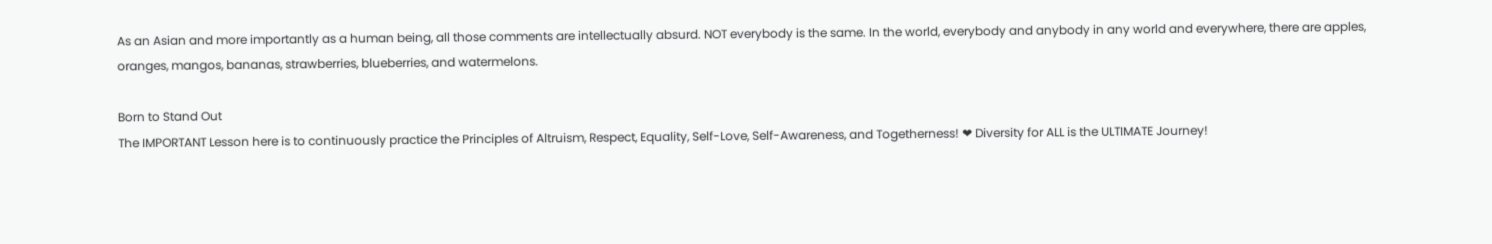As an Asian and more importantly as a human being, all those comments are intellectually absurd. NOT everybody is the same. In the world, everybody and anybody in any world and everywhere, there are apples, oranges, mangos, bananas, strawberries, blueberries, and watermelons.

Born to Stand Out
The IMPORTANT Lesson here is to continuously practice the Principles of Altruism, Respect, Equality, Self-Love, Self-Awareness, and Togetherness! ❤ Diversity for ALL is the ULTIMATE Journey!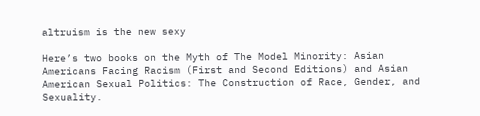altruism is the new sexy

Here’s two books on the Myth of The Model Minority: Asian Americans Facing Racism (First and Second Editions) and Asian American Sexual Politics: The Construction of Race, Gender, and Sexuality.